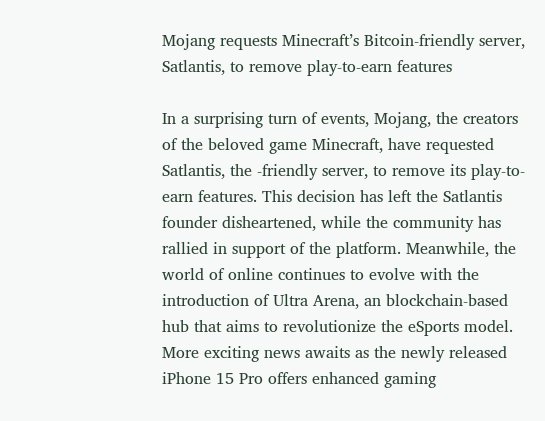Mojang requests Minecraft’s Bitcoin-friendly server, Satlantis, to remove play-to-earn features

In a surprising turn of events, Mojang, the creators of the beloved game Minecraft, have requested Satlantis, the -friendly server, to remove its play-to-earn features. This decision has left the Satlantis founder disheartened, while the community has rallied in support of the platform. Meanwhile, the world of online continues to evolve with the introduction of Ultra Arena, an blockchain-based hub that aims to revolutionize the eSports model. More exciting news awaits as the newly released iPhone 15 Pro offers enhanced gaming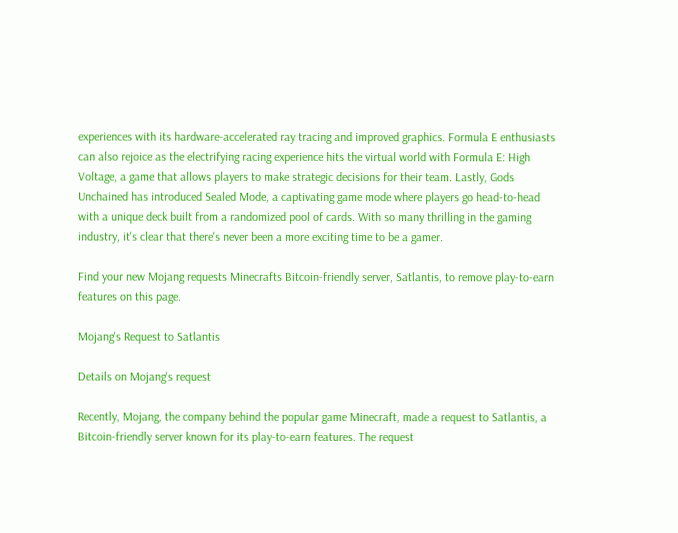experiences with its hardware-accelerated ray tracing and improved graphics. Formula E enthusiasts can also rejoice as the electrifying racing experience hits the virtual world with Formula E: High Voltage, a game that allows players to make strategic decisions for their team. Lastly, Gods Unchained has introduced Sealed Mode, a captivating game mode where players go head-to-head with a unique deck built from a randomized pool of cards. With so many thrilling in the gaming industry, it's clear that there's never been a more exciting time to be a gamer.

Find your new Mojang requests Minecrafts Bitcoin-friendly server, Satlantis, to remove play-to-earn features on this page.

Mojang's Request to Satlantis

Details on Mojang's request

Recently, Mojang, the company behind the popular game Minecraft, made a request to Satlantis, a Bitcoin-friendly server known for its play-to-earn features. The request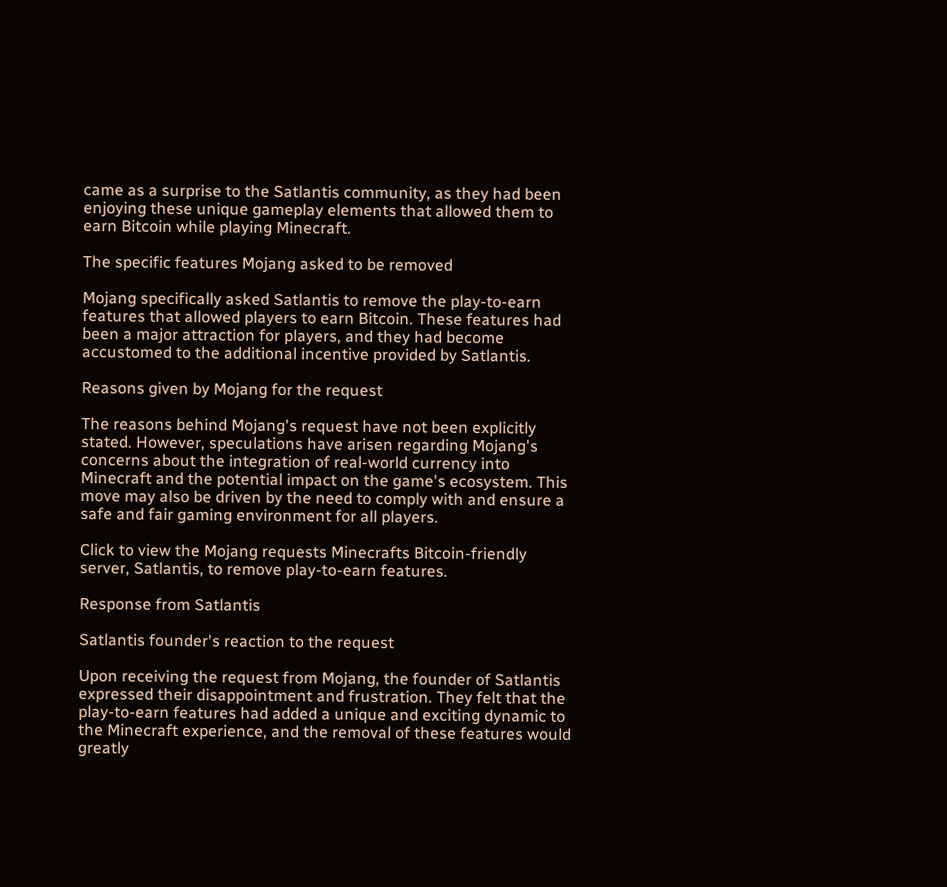came as a surprise to the Satlantis community, as they had been enjoying these unique gameplay elements that allowed them to earn Bitcoin while playing Minecraft.

The specific features Mojang asked to be removed

Mojang specifically asked Satlantis to remove the play-to-earn features that allowed players to earn Bitcoin. These features had been a major attraction for players, and they had become accustomed to the additional incentive provided by Satlantis.

Reasons given by Mojang for the request

The reasons behind Mojang's request have not been explicitly stated. However, speculations have arisen regarding Mojang's concerns about the integration of real-world currency into Minecraft and the potential impact on the game's ecosystem. This move may also be driven by the need to comply with and ensure a safe and fair gaming environment for all players.

Click to view the Mojang requests Minecrafts Bitcoin-friendly server, Satlantis, to remove play-to-earn features.

Response from Satlantis

Satlantis founder's reaction to the request

Upon receiving the request from Mojang, the founder of Satlantis expressed their disappointment and frustration. They felt that the play-to-earn features had added a unique and exciting dynamic to the Minecraft experience, and the removal of these features would greatly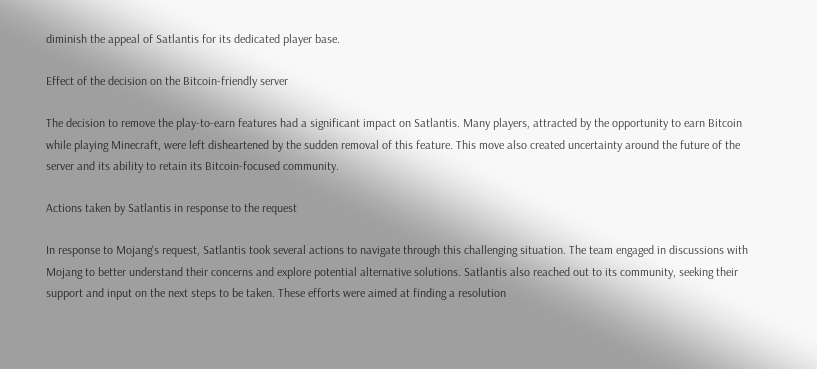diminish the appeal of Satlantis for its dedicated player base.

Effect of the decision on the Bitcoin-friendly server

The decision to remove the play-to-earn features had a significant impact on Satlantis. Many players, attracted by the opportunity to earn Bitcoin while playing Minecraft, were left disheartened by the sudden removal of this feature. This move also created uncertainty around the future of the server and its ability to retain its Bitcoin-focused community.

Actions taken by Satlantis in response to the request

In response to Mojang's request, Satlantis took several actions to navigate through this challenging situation. The team engaged in discussions with Mojang to better understand their concerns and explore potential alternative solutions. Satlantis also reached out to its community, seeking their support and input on the next steps to be taken. These efforts were aimed at finding a resolution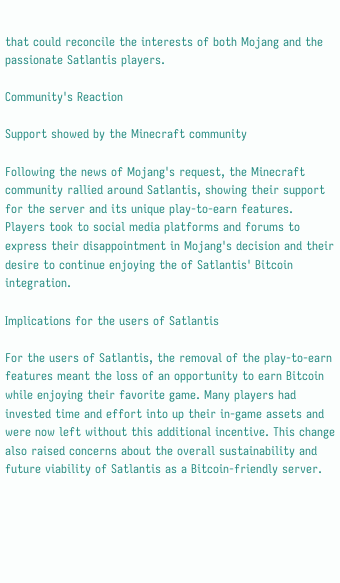that could reconcile the interests of both Mojang and the passionate Satlantis players.

Community's Reaction

Support showed by the Minecraft community

Following the news of Mojang's request, the Minecraft community rallied around Satlantis, showing their support for the server and its unique play-to-earn features. Players took to social media platforms and forums to express their disappointment in Mojang's decision and their desire to continue enjoying the of Satlantis' Bitcoin integration.

Implications for the users of Satlantis

For the users of Satlantis, the removal of the play-to-earn features meant the loss of an opportunity to earn Bitcoin while enjoying their favorite game. Many players had invested time and effort into up their in-game assets and were now left without this additional incentive. This change also raised concerns about the overall sustainability and future viability of Satlantis as a Bitcoin-friendly server.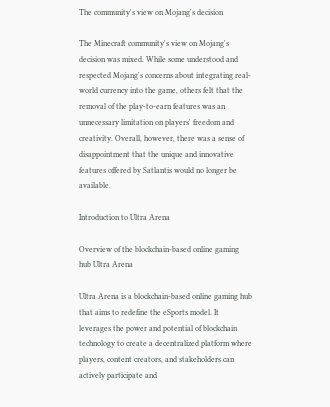The community's view on Mojang's decision

The Minecraft community's view on Mojang's decision was mixed. While some understood and respected Mojang's concerns about integrating real-world currency into the game, others felt that the removal of the play-to-earn features was an unnecessary limitation on players' freedom and creativity. Overall, however, there was a sense of disappointment that the unique and innovative features offered by Satlantis would no longer be available.

Introduction to Ultra Arena

Overview of the blockchain-based online gaming hub Ultra Arena

Ultra Arena is a blockchain-based online gaming hub that aims to redefine the eSports model. It leverages the power and potential of blockchain technology to create a decentralized platform where players, content creators, and stakeholders can actively participate and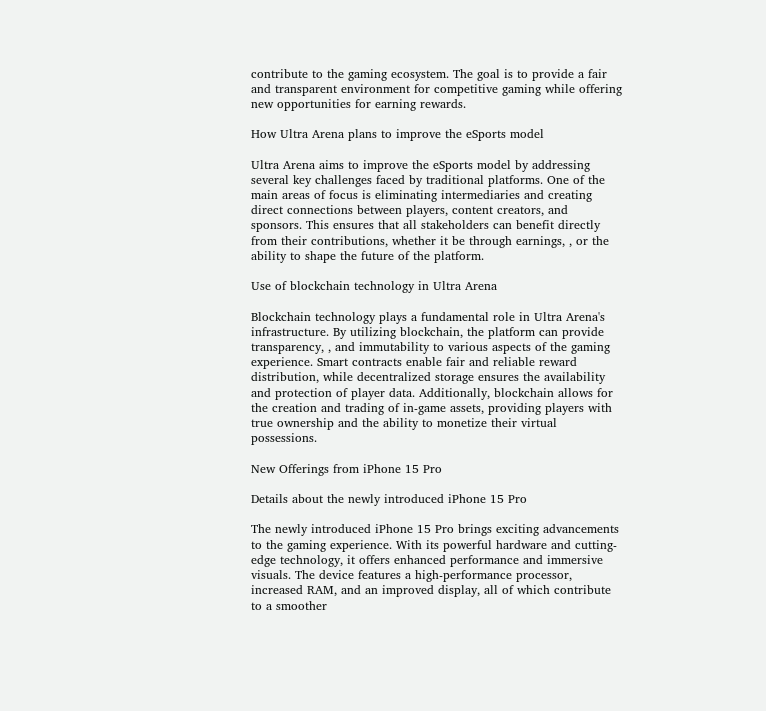contribute to the gaming ecosystem. The goal is to provide a fair and transparent environment for competitive gaming while offering new opportunities for earning rewards.

How Ultra Arena plans to improve the eSports model

Ultra Arena aims to improve the eSports model by addressing several key challenges faced by traditional platforms. One of the main areas of focus is eliminating intermediaries and creating direct connections between players, content creators, and sponsors. This ensures that all stakeholders can benefit directly from their contributions, whether it be through earnings, , or the ability to shape the future of the platform.

Use of blockchain technology in Ultra Arena

Blockchain technology plays a fundamental role in Ultra Arena's infrastructure. By utilizing blockchain, the platform can provide transparency, , and immutability to various aspects of the gaming experience. Smart contracts enable fair and reliable reward distribution, while decentralized storage ensures the availability and protection of player data. Additionally, blockchain allows for the creation and trading of in-game assets, providing players with true ownership and the ability to monetize their virtual possessions.

New Offerings from iPhone 15 Pro

Details about the newly introduced iPhone 15 Pro

The newly introduced iPhone 15 Pro brings exciting advancements to the gaming experience. With its powerful hardware and cutting-edge technology, it offers enhanced performance and immersive visuals. The device features a high-performance processor, increased RAM, and an improved display, all of which contribute to a smoother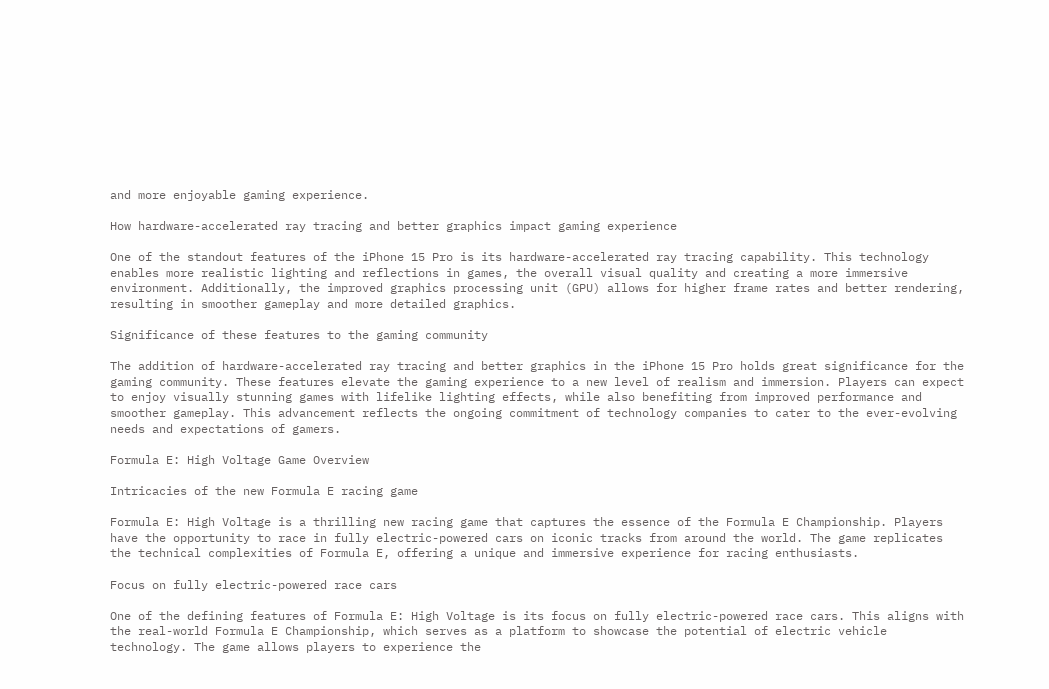and more enjoyable gaming experience.

How hardware-accelerated ray tracing and better graphics impact gaming experience

One of the standout features of the iPhone 15 Pro is its hardware-accelerated ray tracing capability. This technology enables more realistic lighting and reflections in games, the overall visual quality and creating a more immersive environment. Additionally, the improved graphics processing unit (GPU) allows for higher frame rates and better rendering, resulting in smoother gameplay and more detailed graphics.

Significance of these features to the gaming community

The addition of hardware-accelerated ray tracing and better graphics in the iPhone 15 Pro holds great significance for the gaming community. These features elevate the gaming experience to a new level of realism and immersion. Players can expect to enjoy visually stunning games with lifelike lighting effects, while also benefiting from improved performance and smoother gameplay. This advancement reflects the ongoing commitment of technology companies to cater to the ever-evolving needs and expectations of gamers.

Formula E: High Voltage Game Overview

Intricacies of the new Formula E racing game

Formula E: High Voltage is a thrilling new racing game that captures the essence of the Formula E Championship. Players have the opportunity to race in fully electric-powered cars on iconic tracks from around the world. The game replicates the technical complexities of Formula E, offering a unique and immersive experience for racing enthusiasts.

Focus on fully electric-powered race cars

One of the defining features of Formula E: High Voltage is its focus on fully electric-powered race cars. This aligns with the real-world Formula E Championship, which serves as a platform to showcase the potential of electric vehicle technology. The game allows players to experience the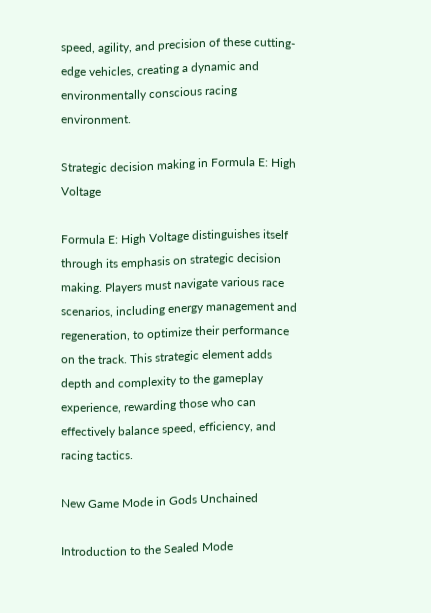speed, agility, and precision of these cutting-edge vehicles, creating a dynamic and environmentally conscious racing environment.

Strategic decision making in Formula E: High Voltage

Formula E: High Voltage distinguishes itself through its emphasis on strategic decision making. Players must navigate various race scenarios, including energy management and regeneration, to optimize their performance on the track. This strategic element adds depth and complexity to the gameplay experience, rewarding those who can effectively balance speed, efficiency, and racing tactics.

New Game Mode in Gods Unchained

Introduction to the Sealed Mode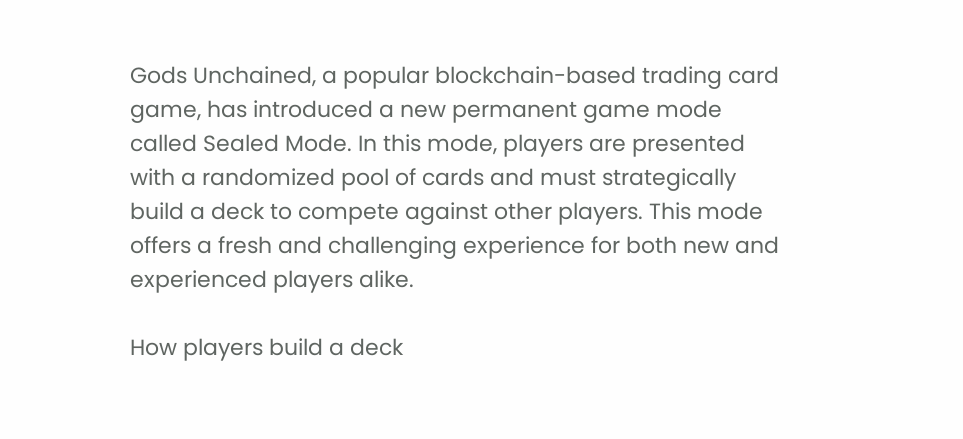Gods Unchained, a popular blockchain-based trading card game, has introduced a new permanent game mode called Sealed Mode. In this mode, players are presented with a randomized pool of cards and must strategically build a deck to compete against other players. This mode offers a fresh and challenging experience for both new and experienced players alike.

How players build a deck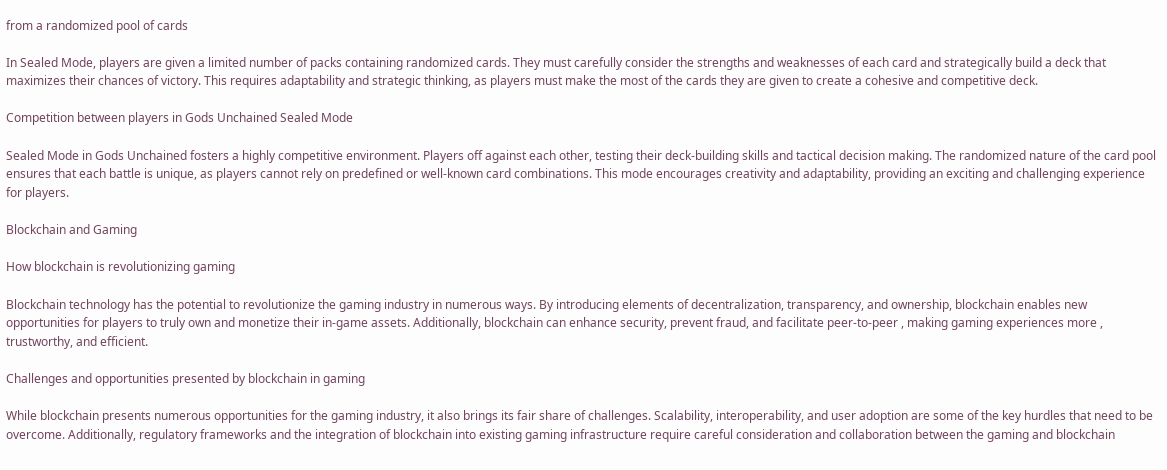from a randomized pool of cards

In Sealed Mode, players are given a limited number of packs containing randomized cards. They must carefully consider the strengths and weaknesses of each card and strategically build a deck that maximizes their chances of victory. This requires adaptability and strategic thinking, as players must make the most of the cards they are given to create a cohesive and competitive deck.

Competition between players in Gods Unchained Sealed Mode

Sealed Mode in Gods Unchained fosters a highly competitive environment. Players off against each other, testing their deck-building skills and tactical decision making. The randomized nature of the card pool ensures that each battle is unique, as players cannot rely on predefined or well-known card combinations. This mode encourages creativity and adaptability, providing an exciting and challenging experience for players.

Blockchain and Gaming

How blockchain is revolutionizing gaming

Blockchain technology has the potential to revolutionize the gaming industry in numerous ways. By introducing elements of decentralization, transparency, and ownership, blockchain enables new opportunities for players to truly own and monetize their in-game assets. Additionally, blockchain can enhance security, prevent fraud, and facilitate peer-to-peer , making gaming experiences more , trustworthy, and efficient.

Challenges and opportunities presented by blockchain in gaming

While blockchain presents numerous opportunities for the gaming industry, it also brings its fair share of challenges. Scalability, interoperability, and user adoption are some of the key hurdles that need to be overcome. Additionally, regulatory frameworks and the integration of blockchain into existing gaming infrastructure require careful consideration and collaboration between the gaming and blockchain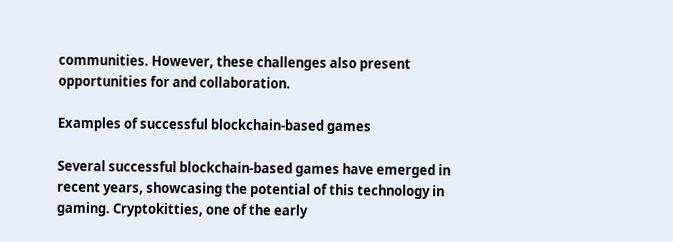communities. However, these challenges also present opportunities for and collaboration.

Examples of successful blockchain-based games

Several successful blockchain-based games have emerged in recent years, showcasing the potential of this technology in gaming. Cryptokitties, one of the early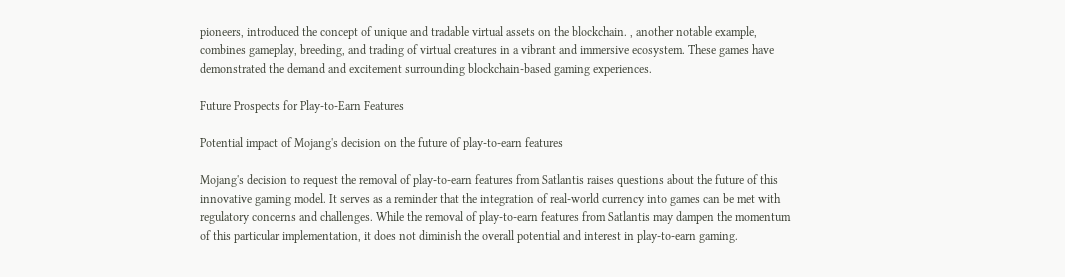pioneers, introduced the concept of unique and tradable virtual assets on the blockchain. , another notable example, combines gameplay, breeding, and trading of virtual creatures in a vibrant and immersive ecosystem. These games have demonstrated the demand and excitement surrounding blockchain-based gaming experiences.

Future Prospects for Play-to-Earn Features

Potential impact of Mojang's decision on the future of play-to-earn features

Mojang's decision to request the removal of play-to-earn features from Satlantis raises questions about the future of this innovative gaming model. It serves as a reminder that the integration of real-world currency into games can be met with regulatory concerns and challenges. While the removal of play-to-earn features from Satlantis may dampen the momentum of this particular implementation, it does not diminish the overall potential and interest in play-to-earn gaming.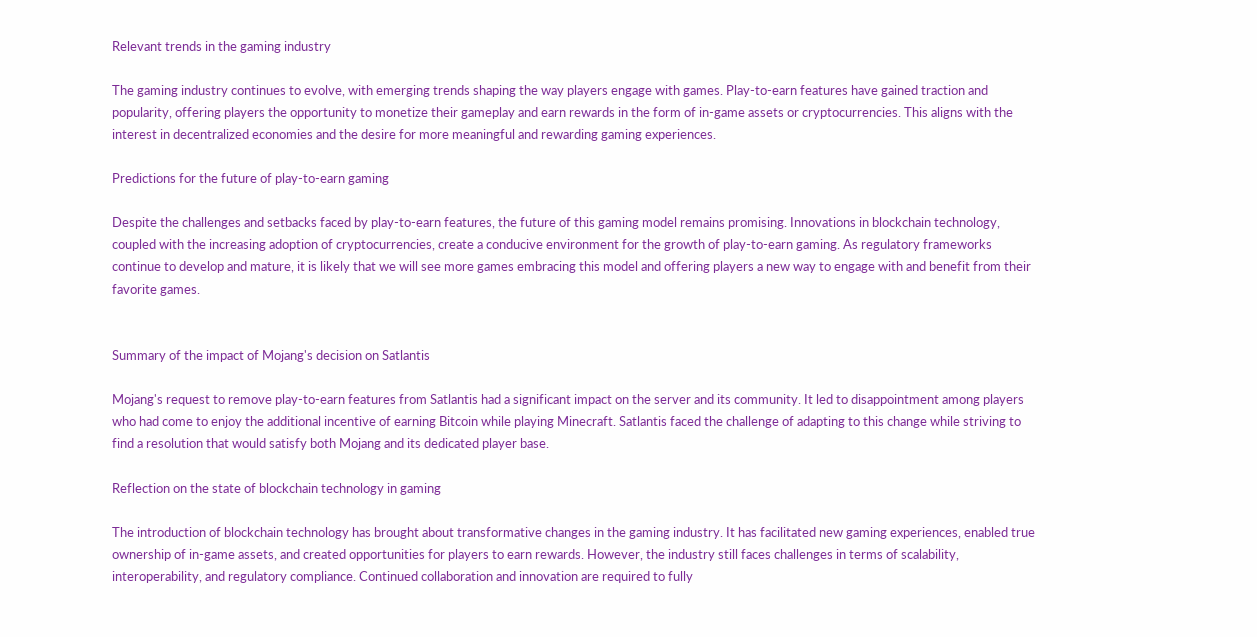Relevant trends in the gaming industry

The gaming industry continues to evolve, with emerging trends shaping the way players engage with games. Play-to-earn features have gained traction and popularity, offering players the opportunity to monetize their gameplay and earn rewards in the form of in-game assets or cryptocurrencies. This aligns with the interest in decentralized economies and the desire for more meaningful and rewarding gaming experiences.

Predictions for the future of play-to-earn gaming

Despite the challenges and setbacks faced by play-to-earn features, the future of this gaming model remains promising. Innovations in blockchain technology, coupled with the increasing adoption of cryptocurrencies, create a conducive environment for the growth of play-to-earn gaming. As regulatory frameworks continue to develop and mature, it is likely that we will see more games embracing this model and offering players a new way to engage with and benefit from their favorite games.


Summary of the impact of Mojang's decision on Satlantis

Mojang's request to remove play-to-earn features from Satlantis had a significant impact on the server and its community. It led to disappointment among players who had come to enjoy the additional incentive of earning Bitcoin while playing Minecraft. Satlantis faced the challenge of adapting to this change while striving to find a resolution that would satisfy both Mojang and its dedicated player base.

Reflection on the state of blockchain technology in gaming

The introduction of blockchain technology has brought about transformative changes in the gaming industry. It has facilitated new gaming experiences, enabled true ownership of in-game assets, and created opportunities for players to earn rewards. However, the industry still faces challenges in terms of scalability, interoperability, and regulatory compliance. Continued collaboration and innovation are required to fully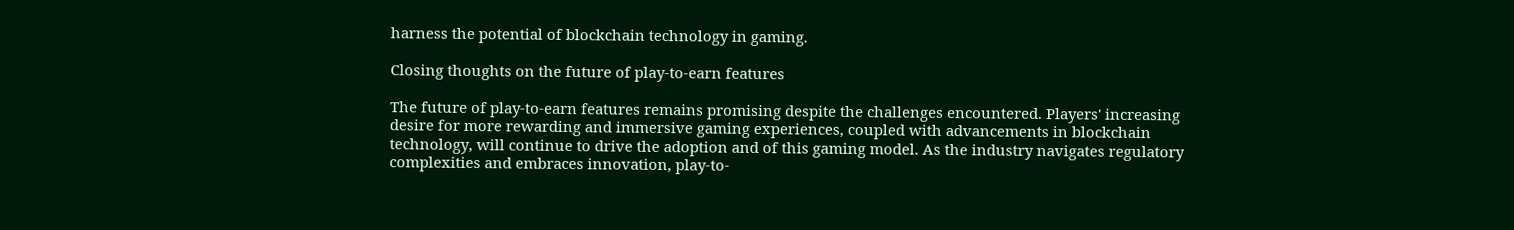harness the potential of blockchain technology in gaming.

Closing thoughts on the future of play-to-earn features

The future of play-to-earn features remains promising despite the challenges encountered. Players' increasing desire for more rewarding and immersive gaming experiences, coupled with advancements in blockchain technology, will continue to drive the adoption and of this gaming model. As the industry navigates regulatory complexities and embraces innovation, play-to-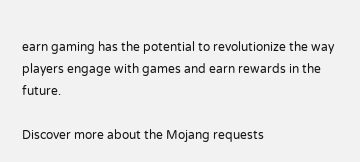earn gaming has the potential to revolutionize the way players engage with games and earn rewards in the future.

Discover more about the Mojang requests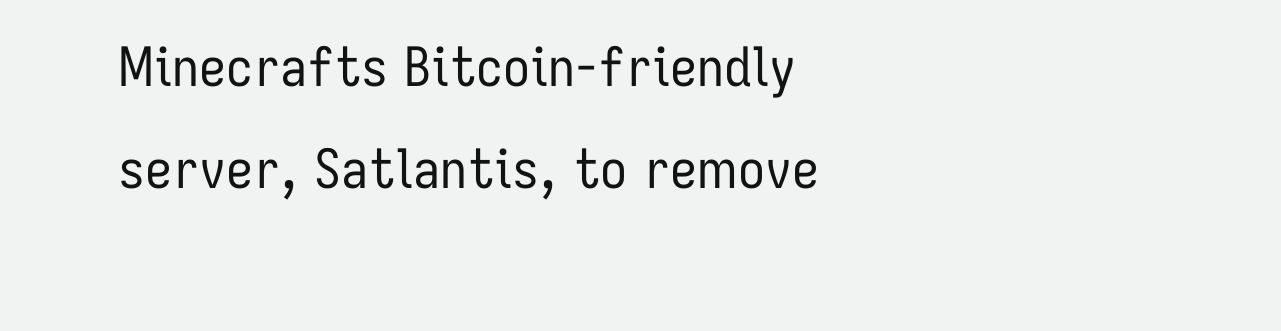Minecrafts Bitcoin-friendly server, Satlantis, to remove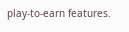play-to-earn features.